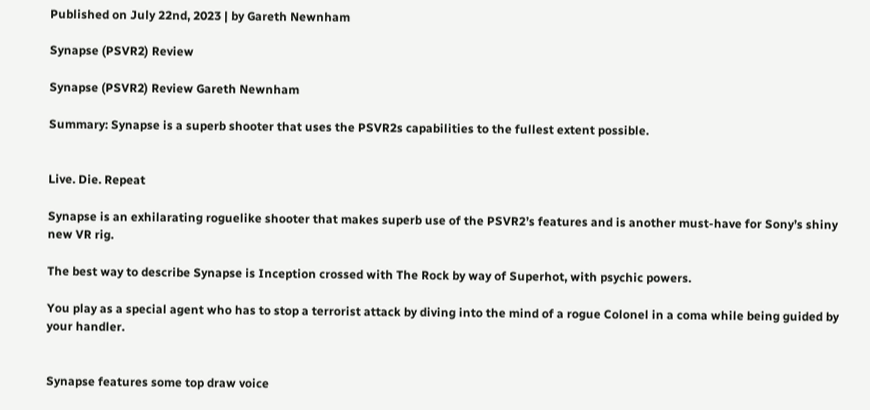Published on July 22nd, 2023 | by Gareth Newnham

Synapse (PSVR2) Review

Synapse (PSVR2) Review Gareth Newnham

Summary: Synapse is a superb shooter that uses the PSVR2s capabilities to the fullest extent possible.


Live. Die. Repeat

Synapse is an exhilarating roguelike shooter that makes superb use of the PSVR2’s features and is another must-have for Sony’s shiny new VR rig.

The best way to describe Synapse is Inception crossed with The Rock by way of Superhot, with psychic powers.

You play as a special agent who has to stop a terrorist attack by diving into the mind of a rogue Colonel in a coma while being guided by your handler.


Synapse features some top draw voice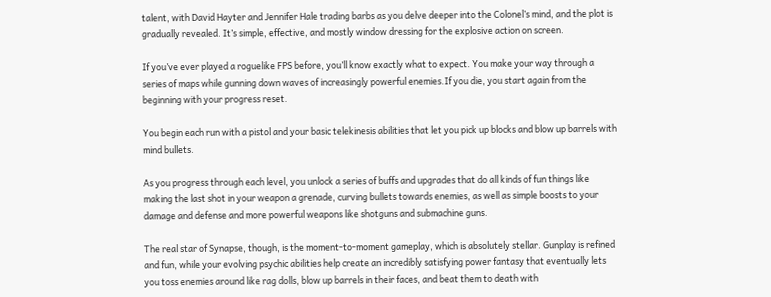talent, with David Hayter and Jennifer Hale trading barbs as you delve deeper into the Colonel’s mind, and the plot is gradually revealed. It’s simple, effective, and mostly window dressing for the explosive action on screen.

If you’ve ever played a roguelike FPS before, you’ll know exactly what to expect. You make your way through a series of maps while gunning down waves of increasingly powerful enemies.If you die, you start again from the beginning with your progress reset.

You begin each run with a pistol and your basic telekinesis abilities that let you pick up blocks and blow up barrels with mind bullets.

As you progress through each level, you unlock a series of buffs and upgrades that do all kinds of fun things like making the last shot in your weapon a grenade, curving bullets towards enemies, as well as simple boosts to your damage and defense and more powerful weapons like shotguns and submachine guns.

The real star of Synapse, though, is the moment-to-moment gameplay, which is absolutely stellar. Gunplay is refined and fun, while your evolving psychic abilities help create an incredibly satisfying power fantasy that eventually lets you toss enemies around like rag dolls, blow up barrels in their faces, and beat them to death with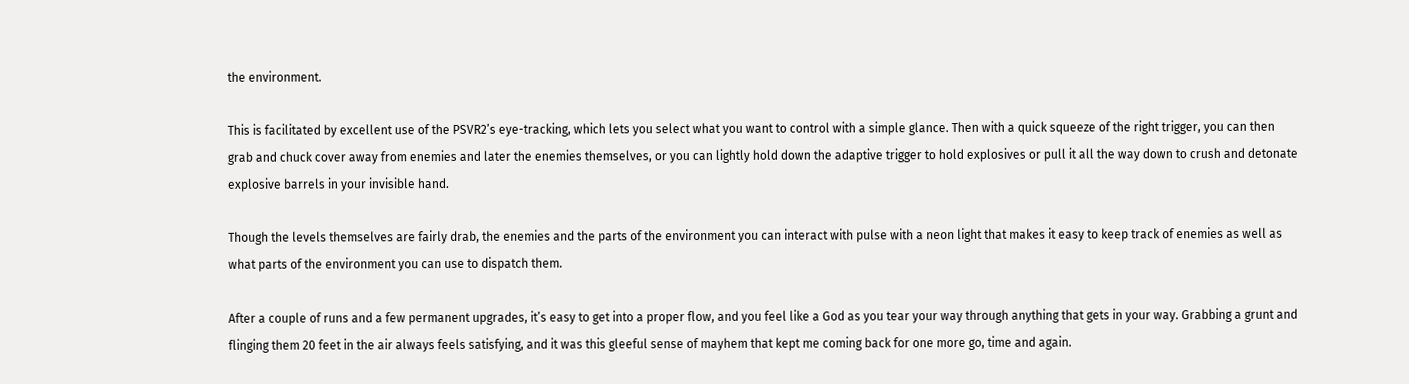the environment.

This is facilitated by excellent use of the PSVR2’s eye-tracking, which lets you select what you want to control with a simple glance. Then with a quick squeeze of the right trigger, you can then grab and chuck cover away from enemies and later the enemies themselves, or you can lightly hold down the adaptive trigger to hold explosives or pull it all the way down to crush and detonate explosive barrels in your invisible hand.

Though the levels themselves are fairly drab, the enemies and the parts of the environment you can interact with pulse with a neon light that makes it easy to keep track of enemies as well as what parts of the environment you can use to dispatch them.

After a couple of runs and a few permanent upgrades, it’s easy to get into a proper flow, and you feel like a God as you tear your way through anything that gets in your way. Grabbing a grunt and flinging them 20 feet in the air always feels satisfying, and it was this gleeful sense of mayhem that kept me coming back for one more go, time and again.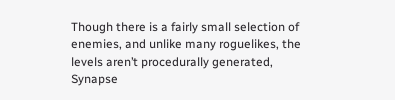Though there is a fairly small selection of enemies, and unlike many roguelikes, the levels aren’t procedurally generated, Synapse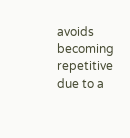avoids becoming repetitive due to a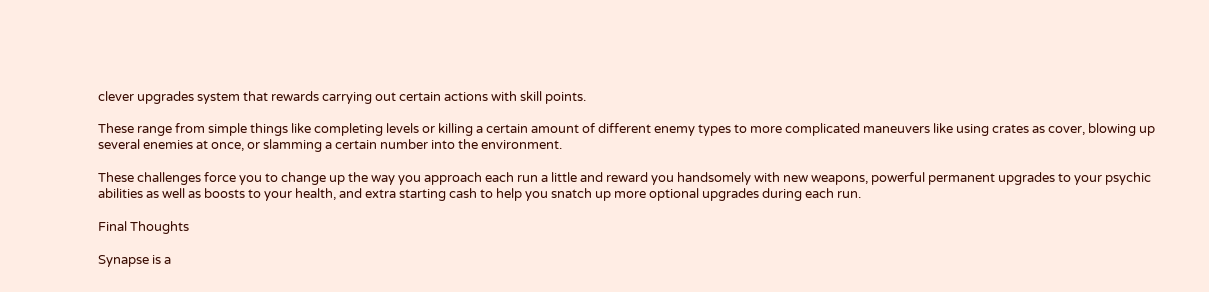clever upgrades system that rewards carrying out certain actions with skill points.

These range from simple things like completing levels or killing a certain amount of different enemy types to more complicated maneuvers like using crates as cover, blowing up several enemies at once, or slamming a certain number into the environment.

These challenges force you to change up the way you approach each run a little and reward you handsomely with new weapons, powerful permanent upgrades to your psychic abilities as well as boosts to your health, and extra starting cash to help you snatch up more optional upgrades during each run.

Final Thoughts

Synapse is a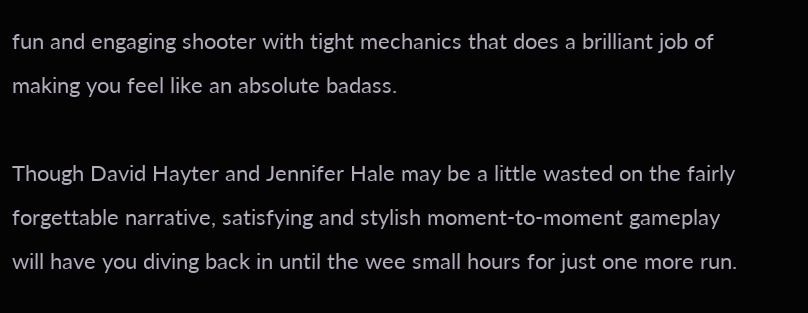fun and engaging shooter with tight mechanics that does a brilliant job of making you feel like an absolute badass.

Though David Hayter and Jennifer Hale may be a little wasted on the fairly forgettable narrative, satisfying and stylish moment-to-moment gameplay will have you diving back in until the wee small hours for just one more run.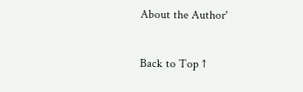About the Author'

Back to Top ↑